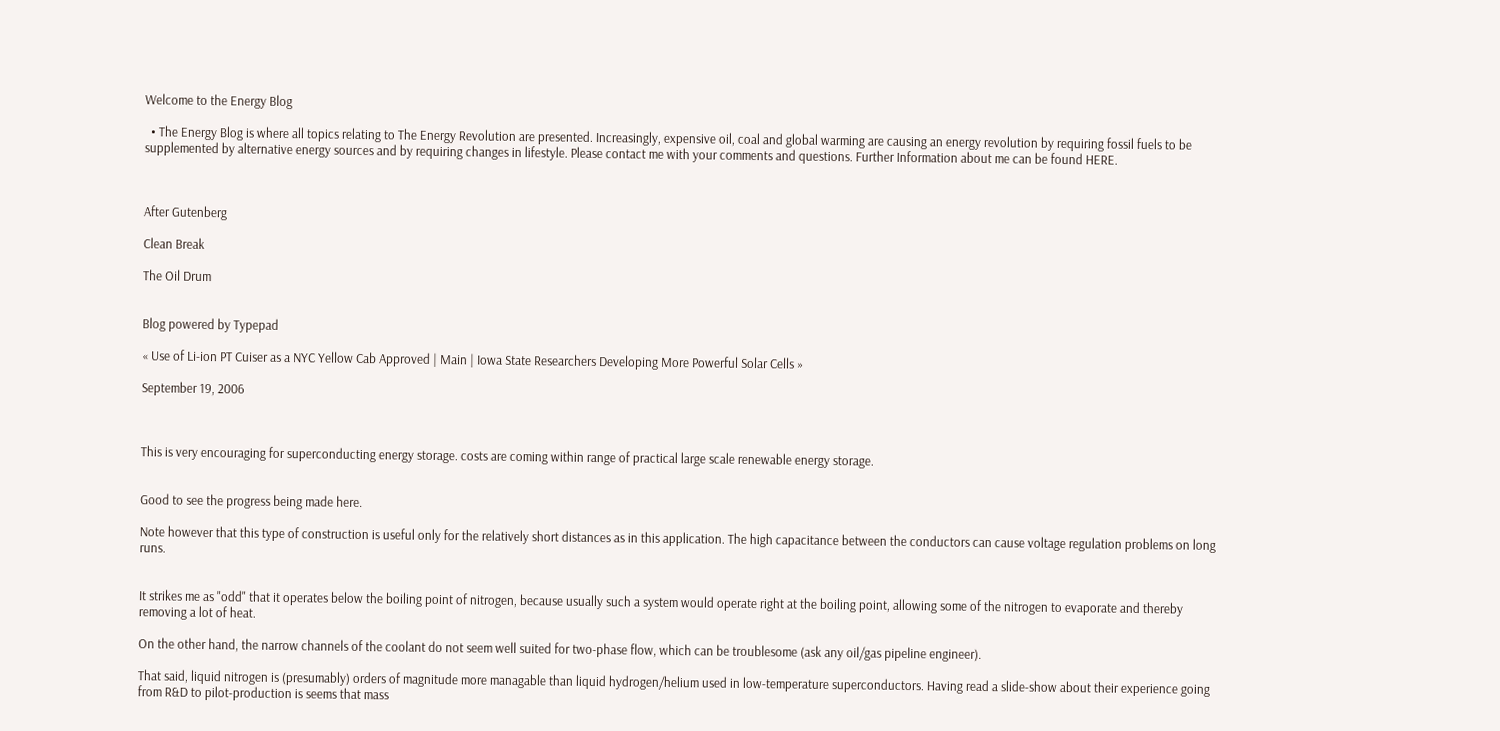Welcome to the Energy Blog

  • The Energy Blog is where all topics relating to The Energy Revolution are presented. Increasingly, expensive oil, coal and global warming are causing an energy revolution by requiring fossil fuels to be supplemented by alternative energy sources and by requiring changes in lifestyle. Please contact me with your comments and questions. Further Information about me can be found HERE.



After Gutenberg

Clean Break

The Oil Drum


Blog powered by Typepad

« Use of Li-ion PT Cuiser as a NYC Yellow Cab Approved | Main | Iowa State Researchers Developing More Powerful Solar Cells »

September 19, 2006



This is very encouraging for superconducting energy storage. costs are coming within range of practical large scale renewable energy storage.


Good to see the progress being made here.

Note however that this type of construction is useful only for the relatively short distances as in this application. The high capacitance between the conductors can cause voltage regulation problems on long runs.


It strikes me as "odd" that it operates below the boiling point of nitrogen, because usually such a system would operate right at the boiling point, allowing some of the nitrogen to evaporate and thereby removing a lot of heat.

On the other hand, the narrow channels of the coolant do not seem well suited for two-phase flow, which can be troublesome (ask any oil/gas pipeline engineer).

That said, liquid nitrogen is (presumably) orders of magnitude more managable than liquid hydrogen/helium used in low-temperature superconductors. Having read a slide-show about their experience going from R&D to pilot-production is seems that mass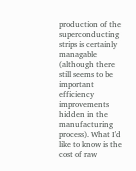production of the superconducting strips is certainly managable (although there still seems to be important efficiency improvements hidden in the manufacturing process). What I'd like to know is the cost of raw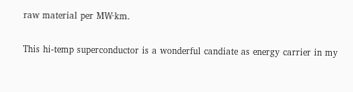raw material per MW·km.

This hi-temp superconductor is a wonderful candiate as energy carrier in my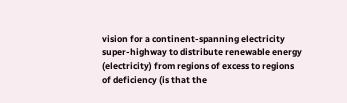vision for a continent-spanning electricity super-highway to distribute renewable energy (electricity) from regions of excess to regions of deficiency (is that the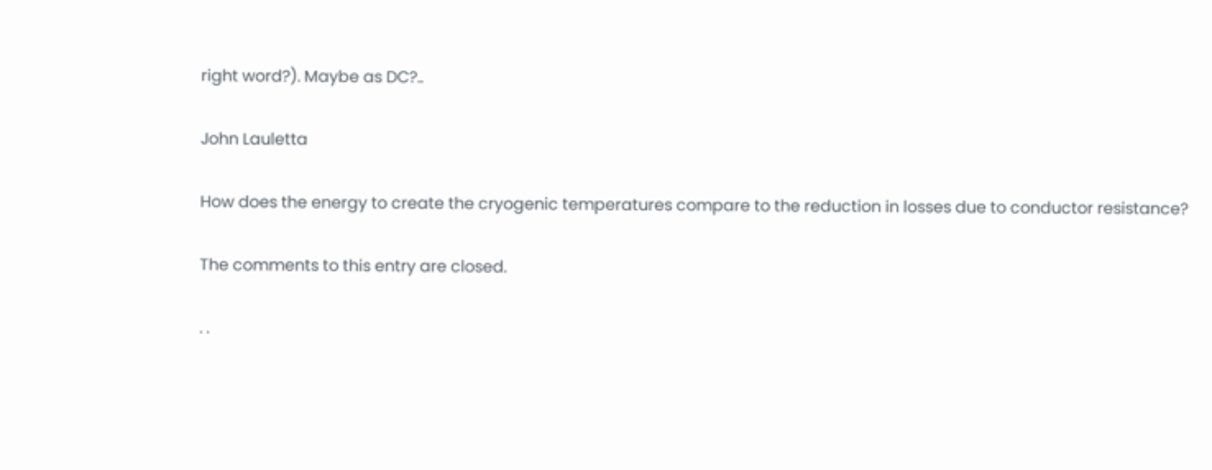right word?). Maybe as DC?..

John Lauletta

How does the energy to create the cryogenic temperatures compare to the reduction in losses due to conductor resistance?

The comments to this entry are closed.

. .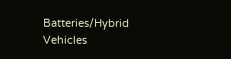Batteries/Hybrid Vehicles